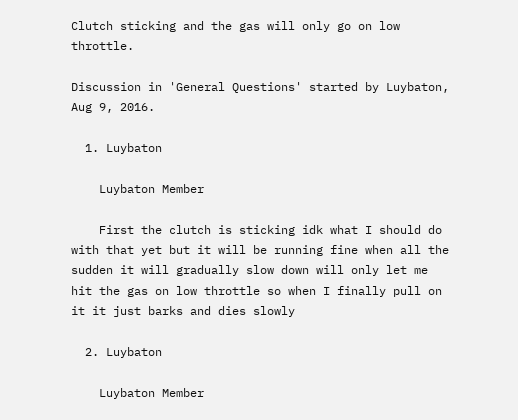Clutch sticking and the gas will only go on low throttle.

Discussion in 'General Questions' started by Luybaton, Aug 9, 2016.

  1. Luybaton

    Luybaton Member

    First the clutch is sticking idk what I should do with that yet but it will be running fine when all the sudden it will gradually slow down will only let me hit the gas on low throttle so when I finally pull on it it just barks and dies slowly

  2. Luybaton

    Luybaton Member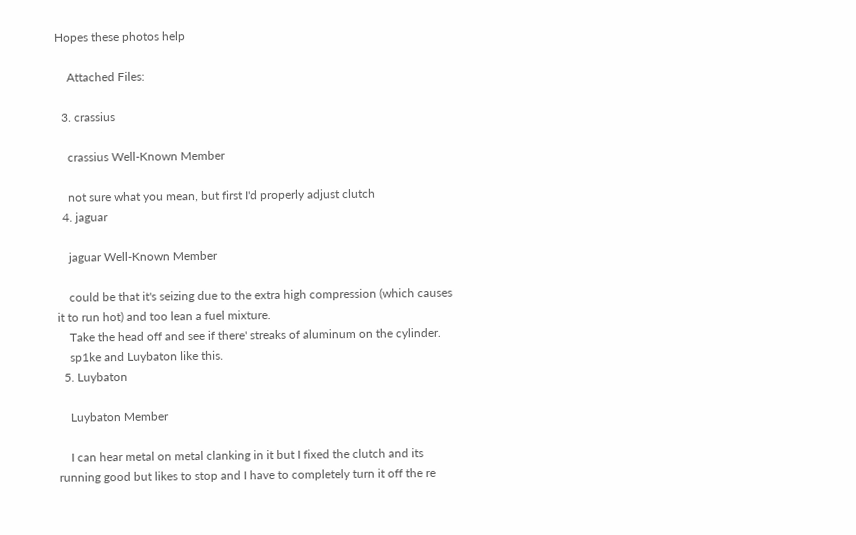Hopes these photos help

    Attached Files:

  3. crassius

    crassius Well-Known Member

    not sure what you mean, but first I'd properly adjust clutch
  4. jaguar

    jaguar Well-Known Member

    could be that it's seizing due to the extra high compression (which causes it to run hot) and too lean a fuel mixture.
    Take the head off and see if there' streaks of aluminum on the cylinder.
    sp1ke and Luybaton like this.
  5. Luybaton

    Luybaton Member

    I can hear metal on metal clanking in it but I fixed the clutch and its running good but likes to stop and I have to completely turn it off the re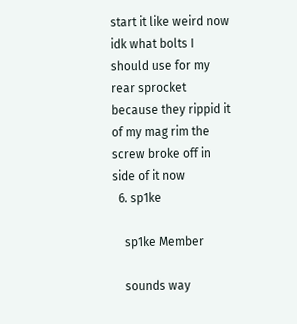start it like weird now idk what bolts I should use for my rear sprocket because they rippid it of my mag rim the screw broke off in side of it now
  6. sp1ke

    sp1ke Member

    sounds way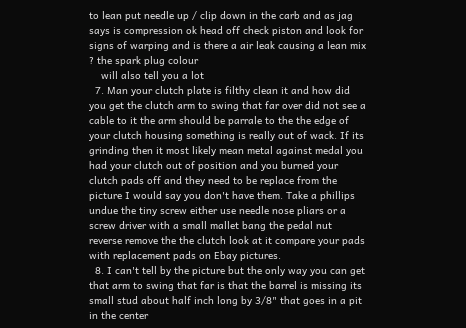to lean put needle up / clip down in the carb and as jag says is compression ok head off check piston and look for signs of warping and is there a air leak causing a lean mix ? the spark plug colour
    will also tell you a lot
  7. Man your clutch plate is filthy clean it and how did you get the clutch arm to swing that far over did not see a cable to it the arm should be parrale to the the edge of your clutch housing something is really out of wack. If its grinding then it most likely mean metal against medal you had your clutch out of position and you burned your clutch pads off and they need to be replace from the picture I would say you don't have them. Take a phillips undue the tiny screw either use needle nose pliars or a screw driver with a small mallet bang the pedal nut reverse remove the the clutch look at it compare your pads with replacement pads on Ebay pictures.
  8. I can't tell by the picture but the only way you can get that arm to swing that far is that the barrel is missing its small stud about half inch long by 3/8" that goes in a pit in the center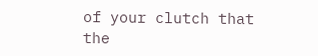of your clutch that the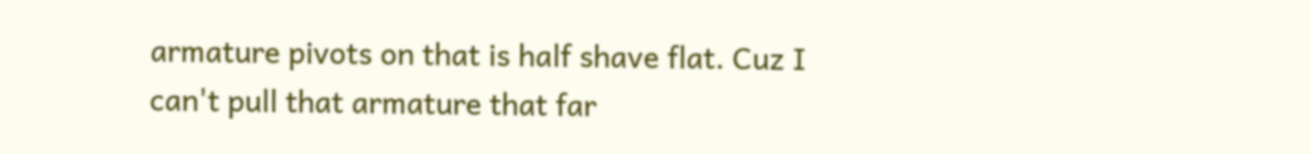armature pivots on that is half shave flat. Cuz I can't pull that armature that far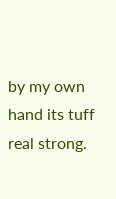by my own hand its tuff real strong.